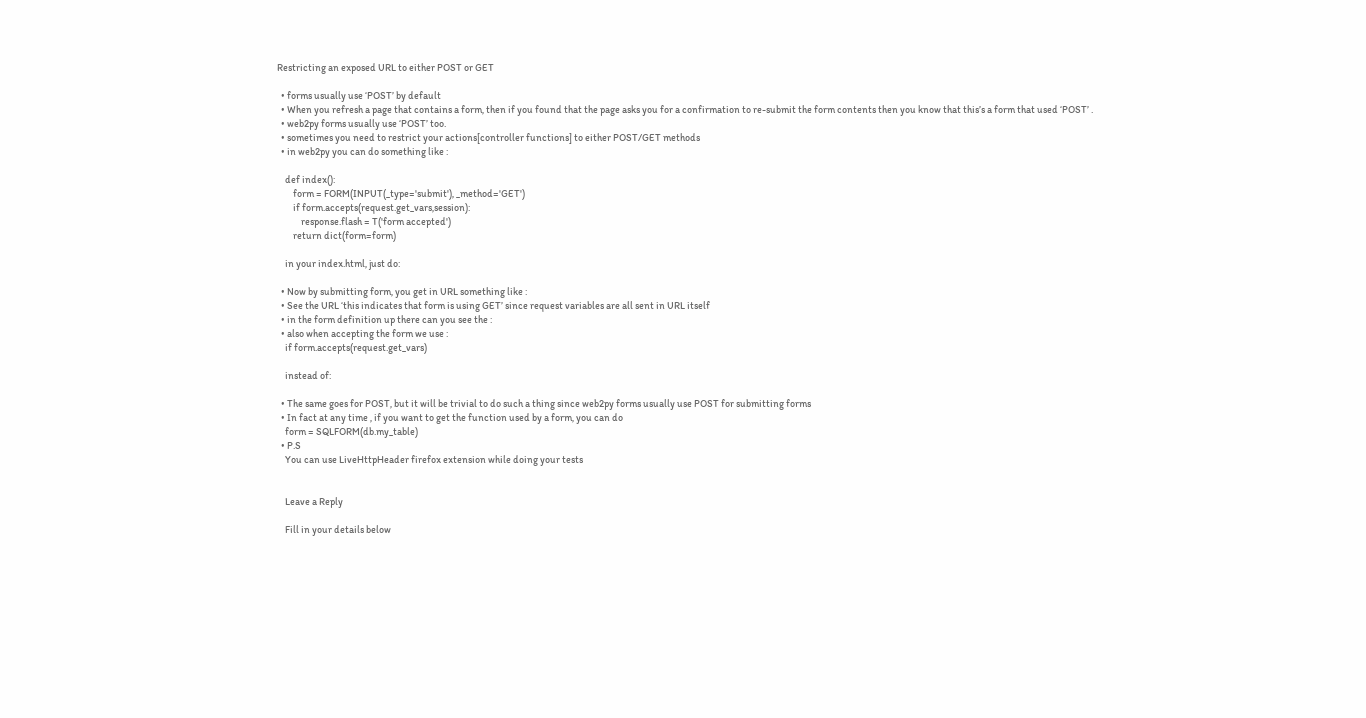Restricting an exposed URL to either POST or GET

  • forms usually use ‘POST’ by default
  • When you refresh a page that contains a form, then if you found that the page asks you for a confirmation to re-submit the form contents then you know that this’s a form that used ‘POST’ .
  • web2py forms usually use ‘POST’ too.
  • sometimes you need to restrict your actions[controller functions] to either POST/GET methods
  • in web2py you can do something like :

    def index():
        form = FORM(INPUT(_type='submit'), _method='GET')
        if form.accepts(request.get_vars,session):
            response.flash = T('form accepted')
        return dict(form=form)

    in your index.html, just do:

  • Now by submitting form, you get in URL something like :
  • See the URL ‘this indicates that form is using GET’ since request variables are all sent in URL itself
  • in the form definition up there can you see the :
  • also when accepting the form we use :
    if form.accepts(request.get_vars)

    instead of:

  • The same goes for POST, but it will be trivial to do such a thing since web2py forms usually use POST for submitting forms
  • In fact at any time , if you want to get the function used by a form, you can do
    form = SQLFORM(db.my_table)
  • P.S
    You can use LiveHttpHeader firefox extension while doing your tests


    Leave a Reply

    Fill in your details below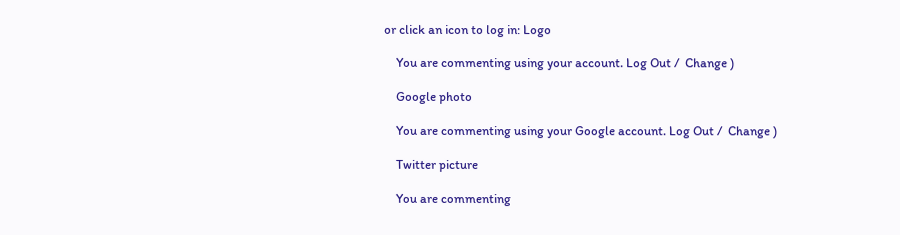or click an icon to log in: Logo

    You are commenting using your account. Log Out /  Change )

    Google photo

    You are commenting using your Google account. Log Out /  Change )

    Twitter picture

    You are commenting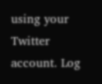using your Twitter account. Log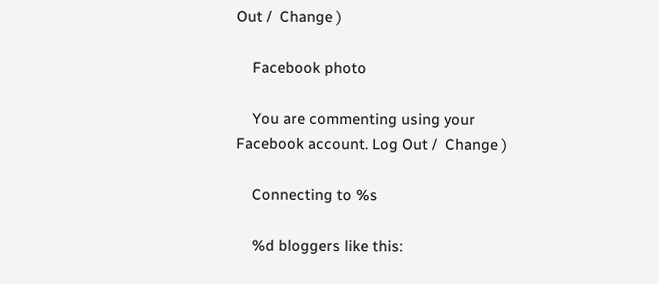Out /  Change )

    Facebook photo

    You are commenting using your Facebook account. Log Out /  Change )

    Connecting to %s

    %d bloggers like this: